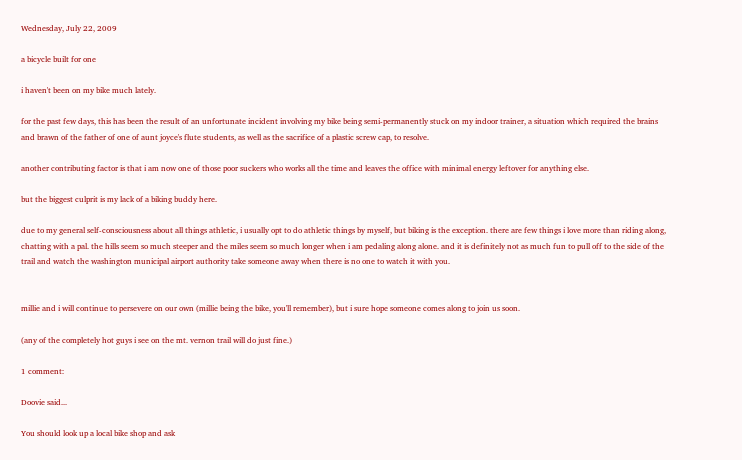Wednesday, July 22, 2009

a bicycle built for one

i haven't been on my bike much lately.

for the past few days, this has been the result of an unfortunate incident involving my bike being semi-permanently stuck on my indoor trainer, a situation which required the brains and brawn of the father of one of aunt joyce's flute students, as well as the sacrifice of a plastic screw cap, to resolve.

another contributing factor is that i am now one of those poor suckers who works all the time and leaves the office with minimal energy leftover for anything else.

but the biggest culprit is my lack of a biking buddy here.

due to my general self-consciousness about all things athletic, i usually opt to do athletic things by myself, but biking is the exception. there are few things i love more than riding along, chatting with a pal. the hills seem so much steeper and the miles seem so much longer when i am pedaling along alone. and it is definitely not as much fun to pull off to the side of the trail and watch the washington municipal airport authority take someone away when there is no one to watch it with you.


millie and i will continue to persevere on our own (millie being the bike, you'll remember), but i sure hope someone comes along to join us soon.

(any of the completely hot guys i see on the mt. vernon trail will do just fine.)

1 comment:

Doovie said...

You should look up a local bike shop and ask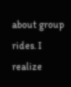about group rides. I realize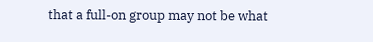that a full-on group may not be what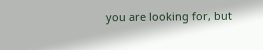you are looking for, but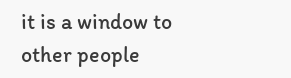it is a window to other people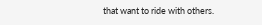that want to ride with others.